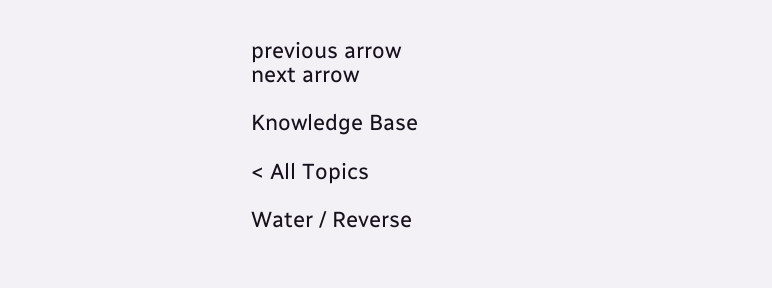previous arrow
next arrow

Knowledge Base

< All Topics

Water / Reverse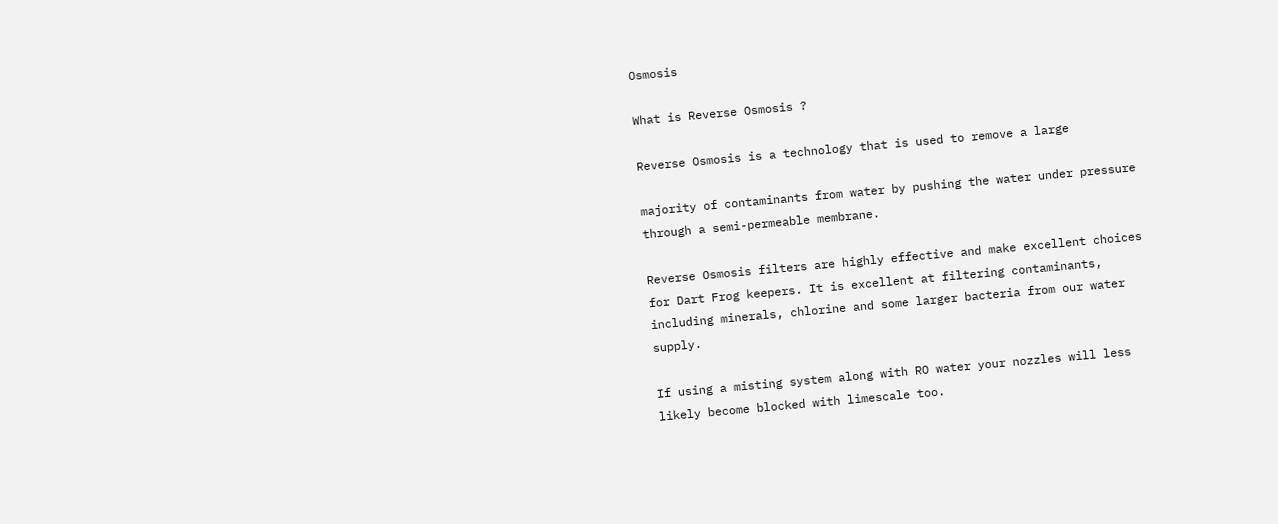Osmosis

What is Reverse Osmosis ?

Reverse Osmosis is a technology that is used to remove a large

majority of contaminants from water by pushing the water under pressure through a semi-permeable membrane.

Reverse Osmosis filters are highly effective and make excellent choices for Dart Frog keepers. It is excellent at filtering contaminants, including minerals, chlorine and some larger bacteria from our water supply.

If using a misting system along with RO water your nozzles will less likely become blocked with limescale too.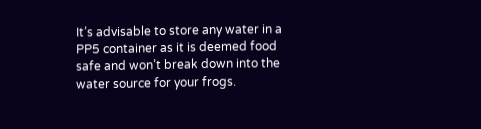It’s advisable to store any water in a PP5 container as it is deemed food safe and won’t break down into the water source for your frogs.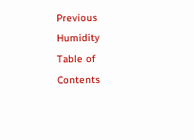Previous Humidity
Table of Contents